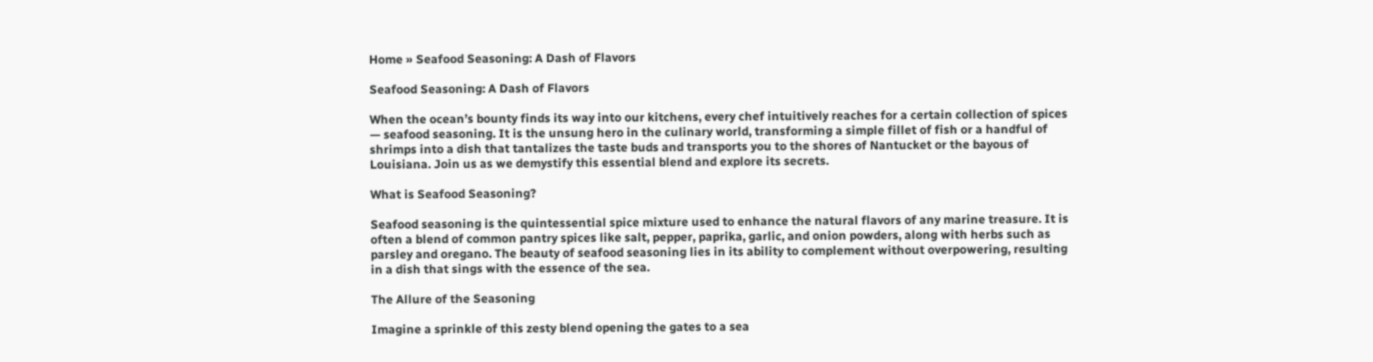Home » Seafood Seasoning: A Dash of Flavors

Seafood Seasoning: A Dash of Flavors

When the ocean’s bounty finds its way into our kitchens, every chef intuitively reaches for a certain collection of spices — seafood seasoning. It is the unsung hero in the culinary world, transforming a simple fillet of fish or a handful of shrimps into a dish that tantalizes the taste buds and transports you to the shores of Nantucket or the bayous of Louisiana. Join us as we demystify this essential blend and explore its secrets.

What is Seafood Seasoning?

Seafood seasoning is the quintessential spice mixture used to enhance the natural flavors of any marine treasure. It is often a blend of common pantry spices like salt, pepper, paprika, garlic, and onion powders, along with herbs such as parsley and oregano. The beauty of seafood seasoning lies in its ability to complement without overpowering, resulting in a dish that sings with the essence of the sea.

The Allure of the Seasoning

Imagine a sprinkle of this zesty blend opening the gates to a sea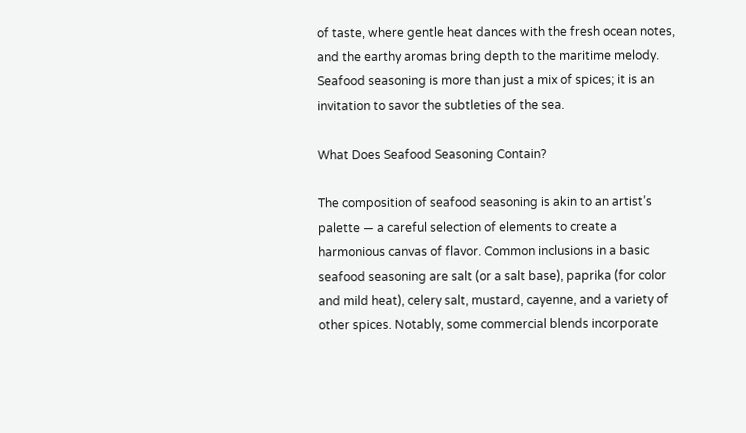of taste, where gentle heat dances with the fresh ocean notes, and the earthy aromas bring depth to the maritime melody. Seafood seasoning is more than just a mix of spices; it is an invitation to savor the subtleties of the sea.

What Does Seafood Seasoning Contain?

The composition of seafood seasoning is akin to an artist’s palette — a careful selection of elements to create a harmonious canvas of flavor. Common inclusions in a basic seafood seasoning are salt (or a salt base), paprika (for color and mild heat), celery salt, mustard, cayenne, and a variety of other spices. Notably, some commercial blends incorporate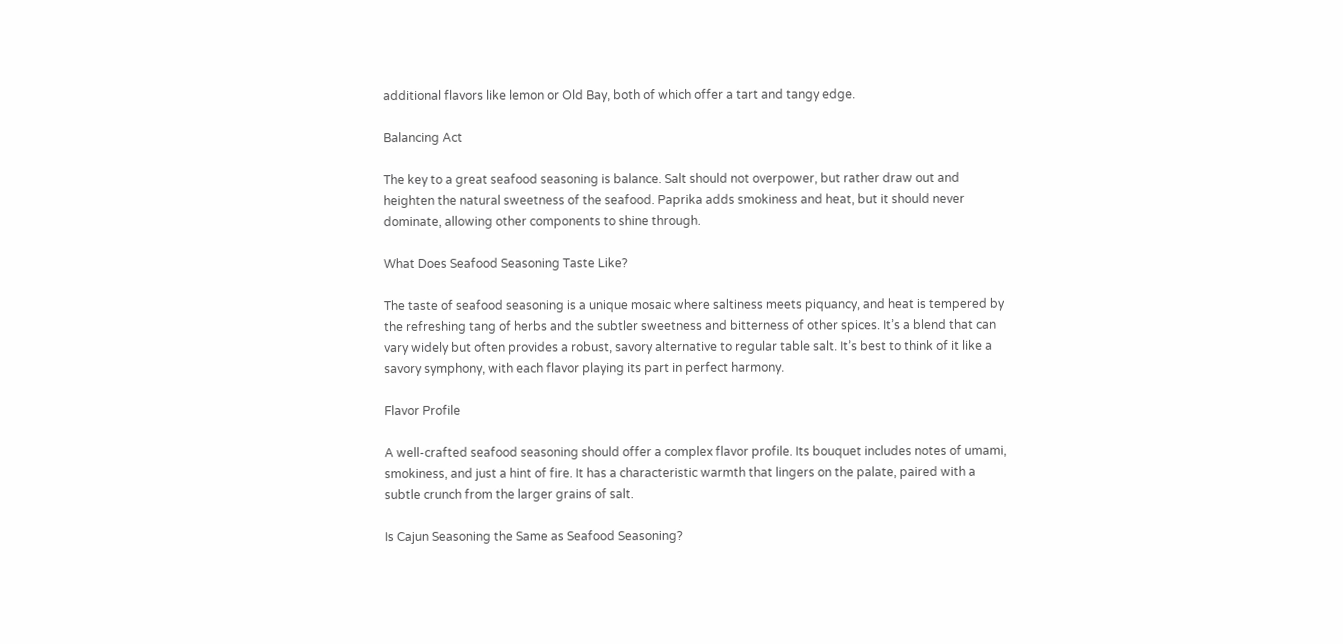additional flavors like lemon or Old Bay, both of which offer a tart and tangy edge.

Balancing Act

The key to a great seafood seasoning is balance. Salt should not overpower, but rather draw out and heighten the natural sweetness of the seafood. Paprika adds smokiness and heat, but it should never dominate, allowing other components to shine through.

What Does Seafood Seasoning Taste Like?

The taste of seafood seasoning is a unique mosaic where saltiness meets piquancy, and heat is tempered by the refreshing tang of herbs and the subtler sweetness and bitterness of other spices. It’s a blend that can vary widely but often provides a robust, savory alternative to regular table salt. It’s best to think of it like a savory symphony, with each flavor playing its part in perfect harmony.

Flavor Profile

A well-crafted seafood seasoning should offer a complex flavor profile. Its bouquet includes notes of umami, smokiness, and just a hint of fire. It has a characteristic warmth that lingers on the palate, paired with a subtle crunch from the larger grains of salt.

Is Cajun Seasoning the Same as Seafood Seasoning?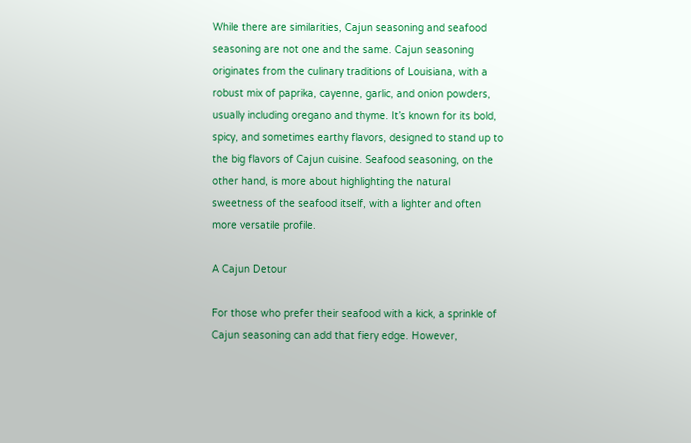While there are similarities, Cajun seasoning and seafood seasoning are not one and the same. Cajun seasoning originates from the culinary traditions of Louisiana, with a robust mix of paprika, cayenne, garlic, and onion powders, usually including oregano and thyme. It’s known for its bold, spicy, and sometimes earthy flavors, designed to stand up to the big flavors of Cajun cuisine. Seafood seasoning, on the other hand, is more about highlighting the natural sweetness of the seafood itself, with a lighter and often more versatile profile.

A Cajun Detour

For those who prefer their seafood with a kick, a sprinkle of Cajun seasoning can add that fiery edge. However,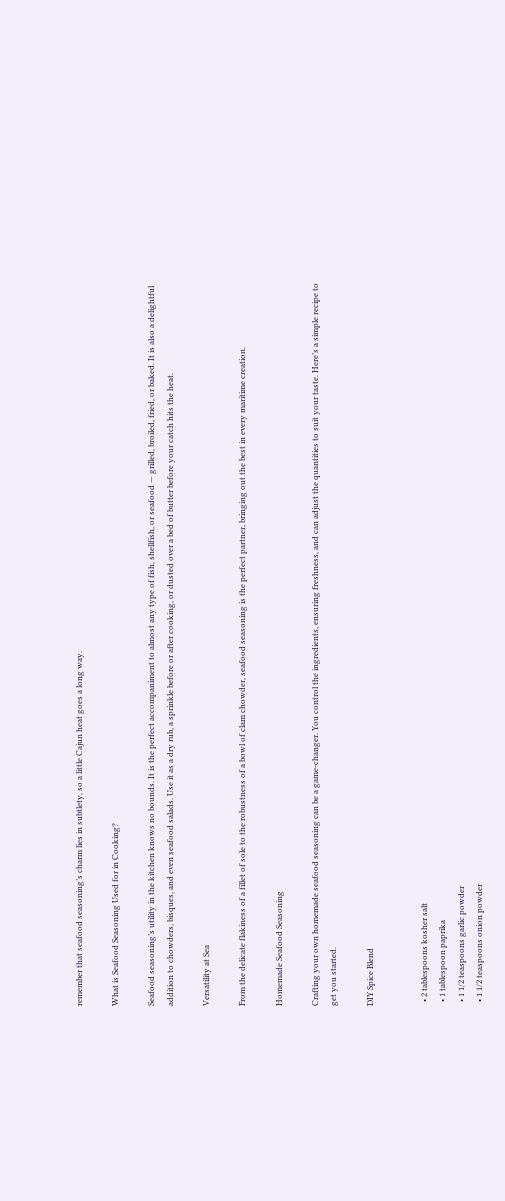remember that seafood seasoning’s charm lies in subtlety, so a little Cajun heat goes a long way.

What is Seafood Seasoning Used for in Cooking?

Seafood seasoning’s utility in the kitchen knows no bounds. It is the perfect accompaniment to almost any type of fish, shellfish, or seafood — grilled, broiled, fried, or baked. It is also a delightful addition to chowders, bisques, and even seafood salads. Use it as a dry rub, a sprinkle before or after cooking, or dusted over a bed of butter before your catch hits the heat.

Versatility at Sea

From the delicate flakiness of a fillet of sole to the robustness of a bowl of clam chowder, seafood seasoning is the perfect partner, bringing out the best in every maritime creation.

Homemade Seafood Seasoning

Crafting your own homemade seafood seasoning can be a game-changer. You control the ingredients, ensuring freshness, and can adjust the quantities to suit your taste. Here’s a simple recipe to get you started.

DIY Spice Blend


  • 2 tablespoons kosher salt
  • 1 tablespoon paprika
  • 1 1/2 teaspoons garlic powder
  • 1 1/2 teaspoons onion powder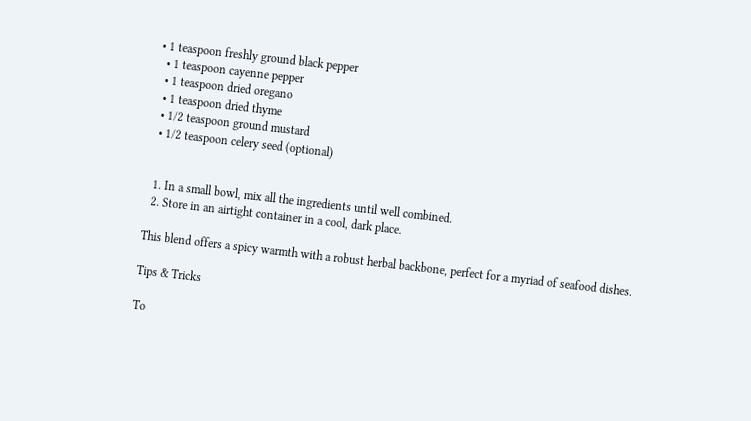• 1 teaspoon freshly ground black pepper
  • 1 teaspoon cayenne pepper
  • 1 teaspoon dried oregano
  • 1 teaspoon dried thyme
  • 1/2 teaspoon ground mustard
  • 1/2 teaspoon celery seed (optional)


  1. In a small bowl, mix all the ingredients until well combined.
  2. Store in an airtight container in a cool, dark place.

This blend offers a spicy warmth with a robust herbal backbone, perfect for a myriad of seafood dishes.

Tips & Tricks

To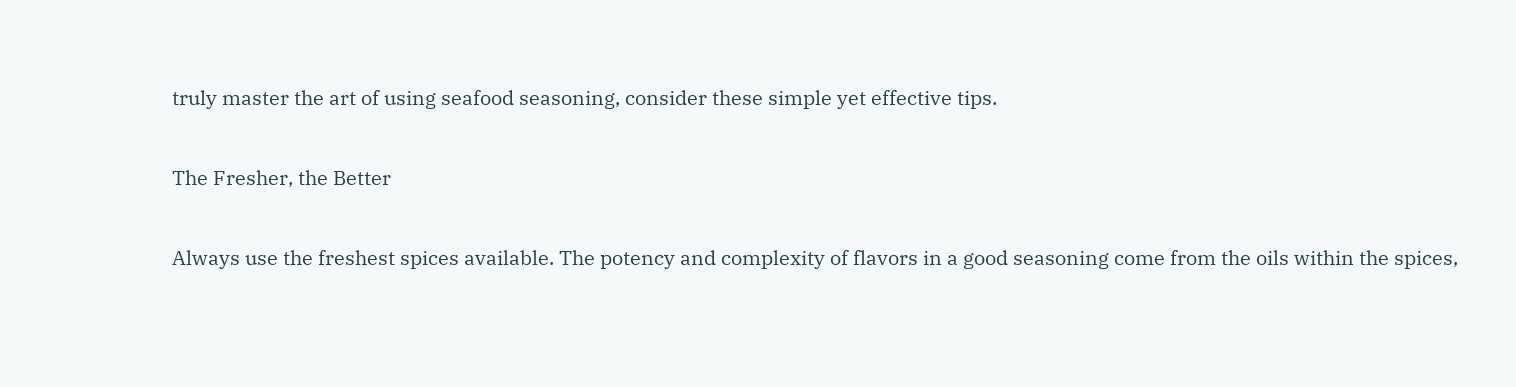truly master the art of using seafood seasoning, consider these simple yet effective tips.

The Fresher, the Better

Always use the freshest spices available. The potency and complexity of flavors in a good seasoning come from the oils within the spices,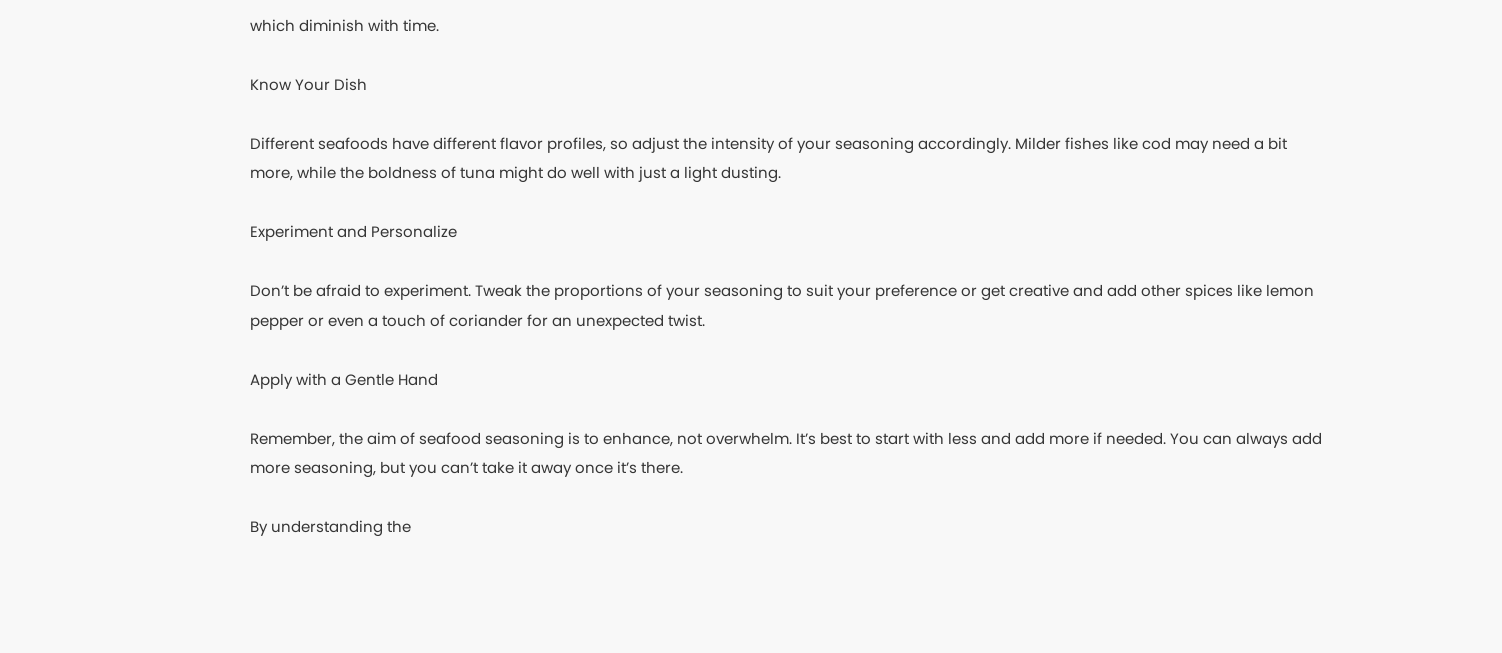which diminish with time.

Know Your Dish

Different seafoods have different flavor profiles, so adjust the intensity of your seasoning accordingly. Milder fishes like cod may need a bit more, while the boldness of tuna might do well with just a light dusting.

Experiment and Personalize

Don’t be afraid to experiment. Tweak the proportions of your seasoning to suit your preference or get creative and add other spices like lemon pepper or even a touch of coriander for an unexpected twist.

Apply with a Gentle Hand

Remember, the aim of seafood seasoning is to enhance, not overwhelm. It’s best to start with less and add more if needed. You can always add more seasoning, but you can’t take it away once it’s there.

By understanding the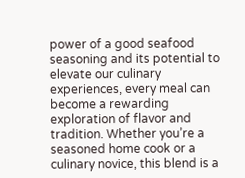power of a good seafood seasoning and its potential to elevate our culinary experiences, every meal can become a rewarding exploration of flavor and tradition. Whether you’re a seasoned home cook or a culinary novice, this blend is a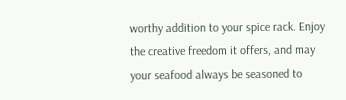worthy addition to your spice rack. Enjoy the creative freedom it offers, and may your seafood always be seasoned to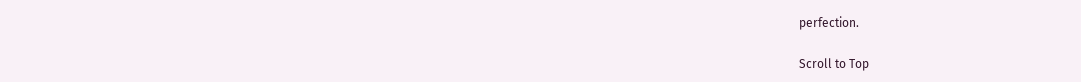perfection.

Scroll to Top